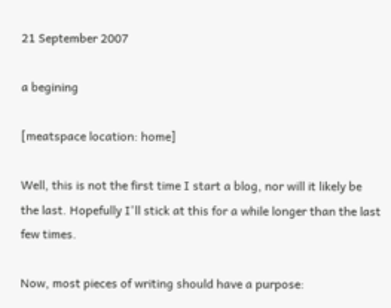21 September 2007

a begining

[meatspace location: home]

Well, this is not the first time I start a blog, nor will it likely be the last. Hopefully I'll stick at this for a while longer than the last few times.

Now, most pieces of writing should have a purpose: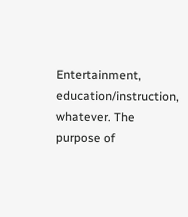Entertainment, education/instruction, whatever. The purpose of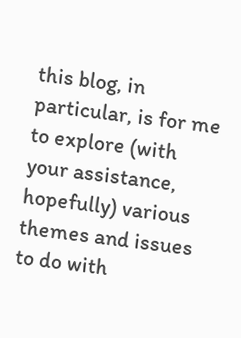this blog, in particular, is for me to explore (with your assistance, hopefully) various themes and issues to do with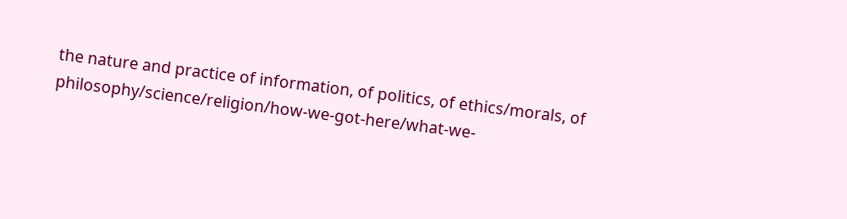the nature and practice of information, of politics, of ethics/morals, of philosophy/science/religion/how-we-got-here/what-we-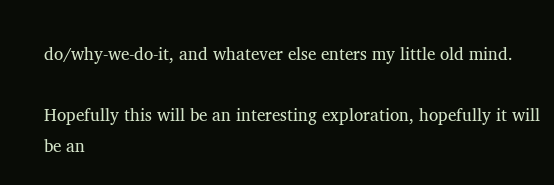do/why-we-do-it, and whatever else enters my little old mind.

Hopefully this will be an interesting exploration, hopefully it will be an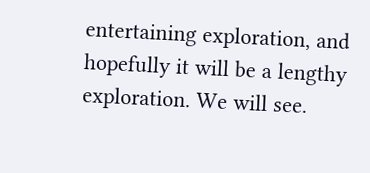entertaining exploration, and hopefully it will be a lengthy exploration. We will see.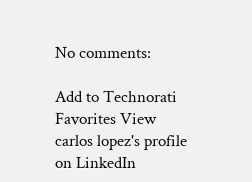No comments:

Add to Technorati Favorites View carlos lopez's profile on LinkedIn